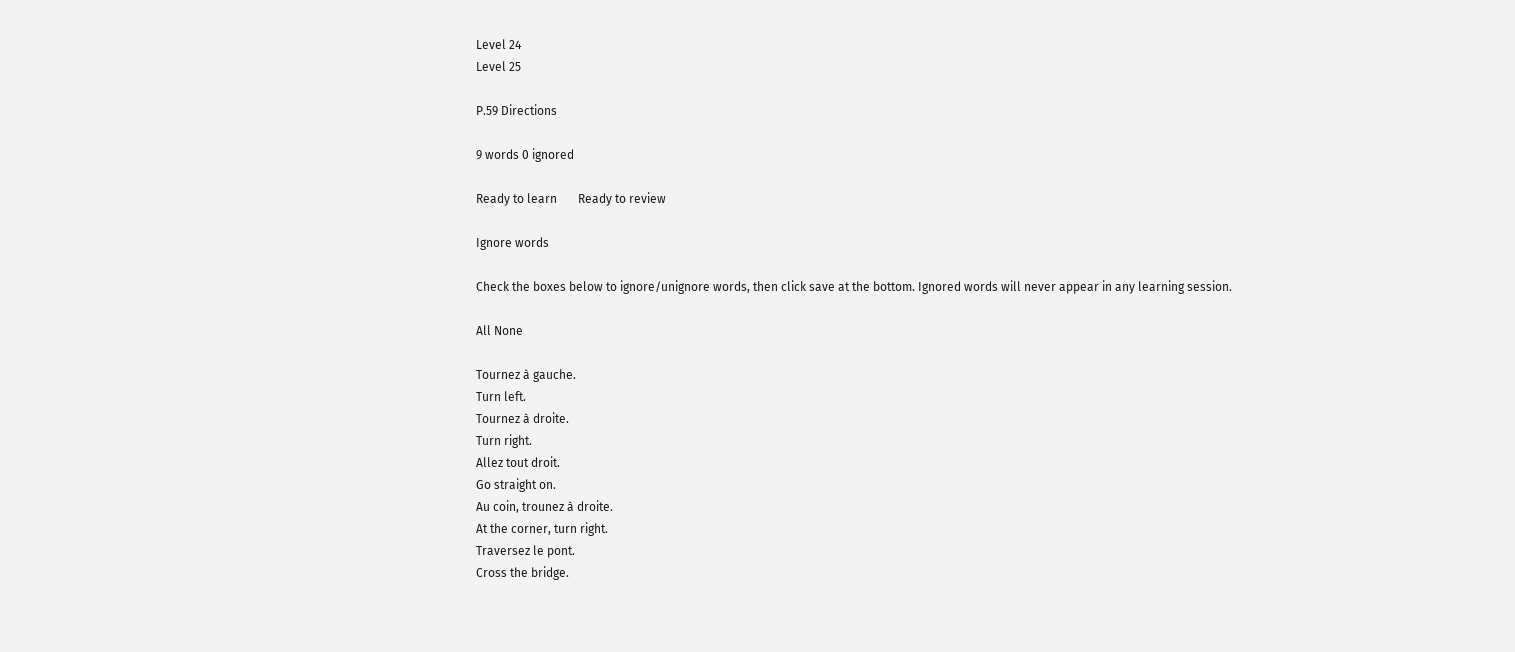Level 24
Level 25

P.59 Directions

9 words 0 ignored

Ready to learn       Ready to review

Ignore words

Check the boxes below to ignore/unignore words, then click save at the bottom. Ignored words will never appear in any learning session.

All None

Tournez à gauche.
Turn left.
Tournez à droite.
Turn right.
Allez tout droit.
Go straight on.
Au coin, trounez à droite.
At the corner, turn right.
Traversez le pont.
Cross the bridge.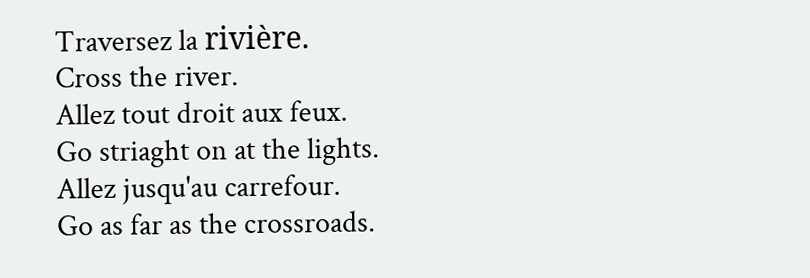Traversez la rivière.
Cross the river.
Allez tout droit aux feux.
Go striaght on at the lights.
Allez jusqu'au carrefour.
Go as far as the crossroads.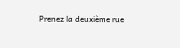Prenez la deuxième rue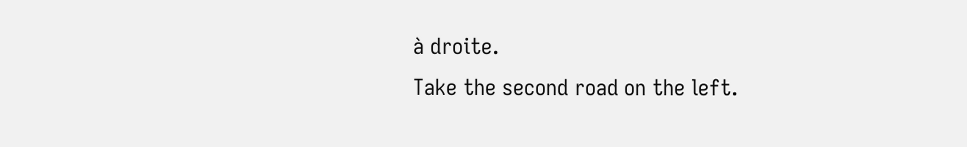à droite.
Take the second road on the left.